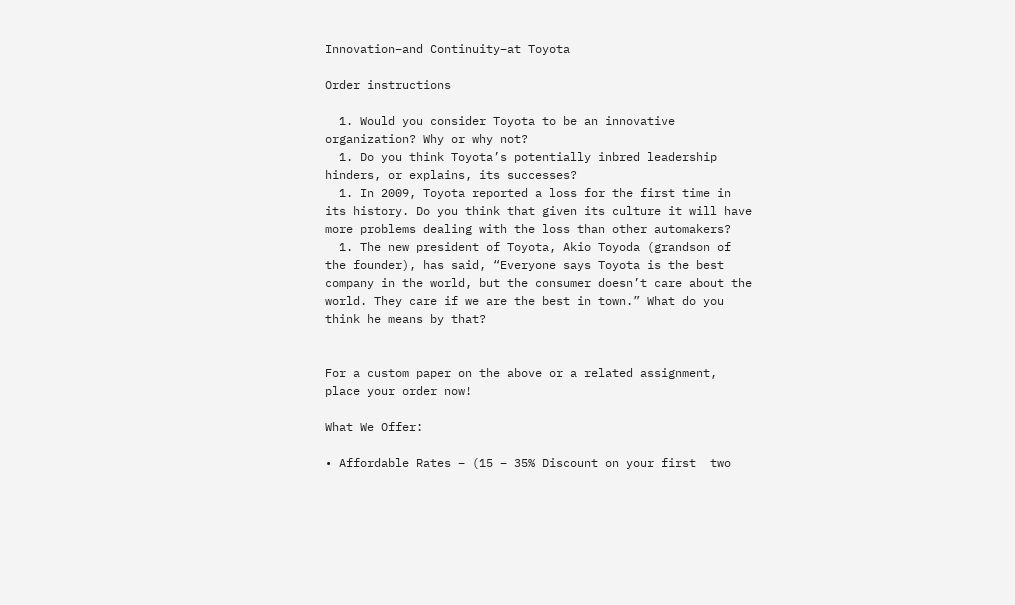Innovation–and Continuity–at Toyota

Order instructions

  1. Would you consider Toyota to be an innovative organization? Why or why not?
  1. Do you think Toyota’s potentially inbred leadership hinders, or explains, its successes?
  1. In 2009, Toyota reported a loss for the first time in its history. Do you think that given its culture it will have more problems dealing with the loss than other automakers?
  1. The new president of Toyota, Akio Toyoda (grandson of the founder), has said, “Everyone says Toyota is the best company in the world, but the consumer doesn’t care about the world. They care if we are the best in town.” What do you think he means by that?


For a custom paper on the above or a related assignment, place your order now!

What We Offer:

• Affordable Rates – (15 – 35% Discount on your first  two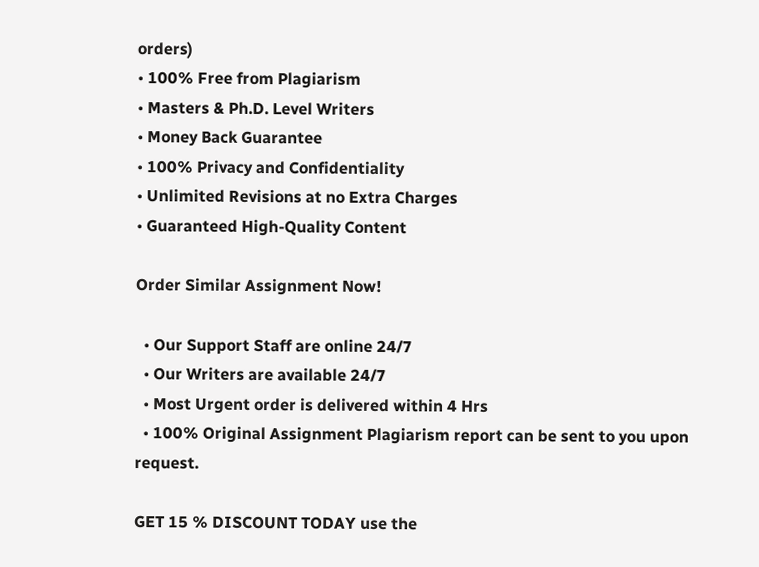orders)
• 100% Free from Plagiarism
• Masters & Ph.D. Level Writers
• Money Back Guarantee
• 100% Privacy and Confidentiality
• Unlimited Revisions at no Extra Charges
• Guaranteed High-Quality Content

Order Similar Assignment Now!

  • Our Support Staff are online 24/7
  • Our Writers are available 24/7
  • Most Urgent order is delivered within 4 Hrs
  • 100% Original Assignment Plagiarism report can be sent to you upon request.

GET 15 % DISCOUNT TODAY use the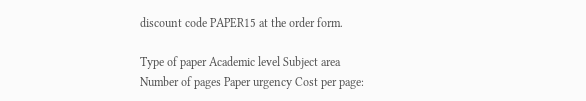discount code PAPER15 at the order form.

Type of paper Academic level Subject area
Number of pages Paper urgency Cost per page: